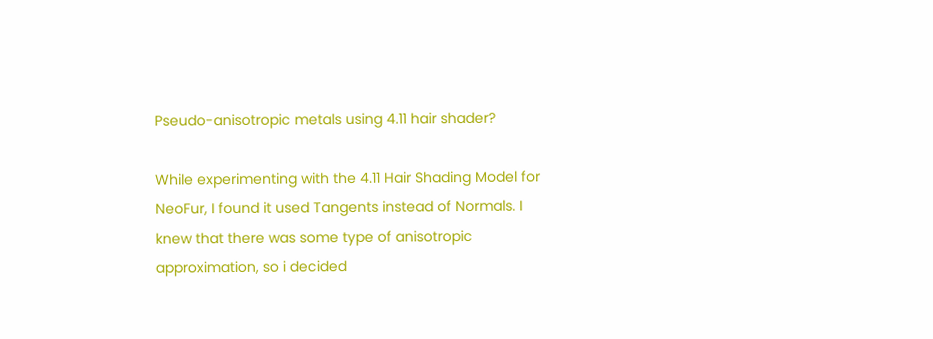Pseudo-anisotropic metals using 4.11 hair shader?

While experimenting with the 4.11 Hair Shading Model for NeoFur, I found it used Tangents instead of Normals. I knew that there was some type of anisotropic approximation, so i decided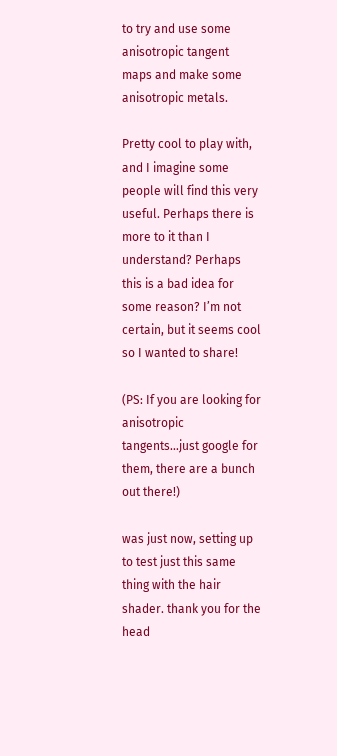to try and use some anisotropic tangent maps and make some anisotropic metals.

Pretty cool to play with, and I imagine some people will find this very useful. Perhaps there is more to it than I understand? Perhaps this is a bad idea for some reason? I’m not certain, but it seems cool so I wanted to share!

(PS: If you are looking for anisotropic tangents…just google for them, there are a bunch out there!)

was just now, setting up to test just this same thing with the hair shader. thank you for the head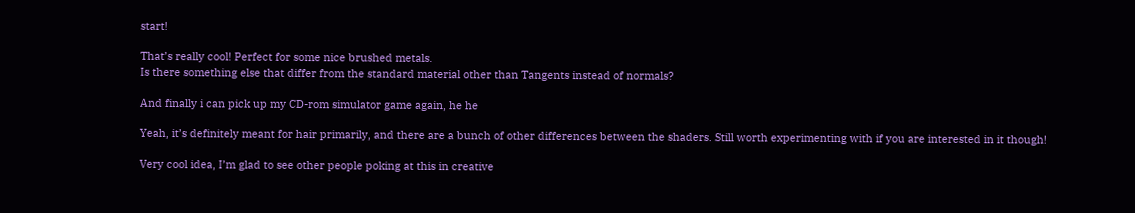start!

That’s really cool! Perfect for some nice brushed metals.
Is there something else that differ from the standard material other than Tangents instead of normals?

And finally i can pick up my CD-rom simulator game again, he he

Yeah, it’s definitely meant for hair primarily, and there are a bunch of other differences between the shaders. Still worth experimenting with if you are interested in it though!

Very cool idea, I’m glad to see other people poking at this in creative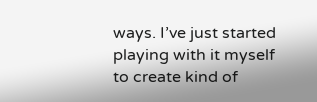ways. I’ve just started playing with it myself to create kind of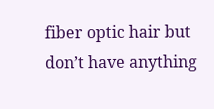fiber optic hair but don’t have anything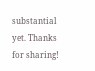substantial yet. Thanks for sharing!